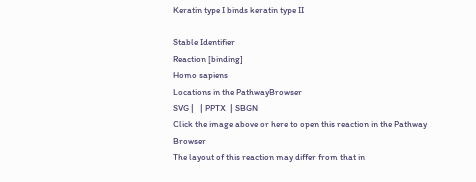Keratin type I binds keratin type II

Stable Identifier
Reaction [binding]
Homo sapiens
Locations in the PathwayBrowser
SVG |   | PPTX  | SBGN
Click the image above or here to open this reaction in the Pathway Browser
The layout of this reaction may differ from that in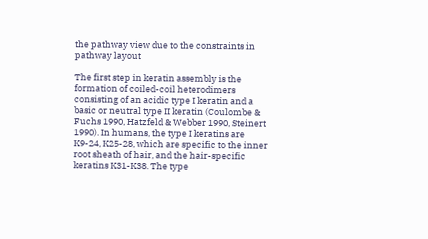the pathway view due to the constraints in pathway layout

The first step in keratin assembly is the formation of coiled-coil heterodimers consisting of an acidic type I keratin and a basic or neutral type II keratin (Coulombe & Fuchs 1990, Hatzfeld & Webber 1990, Steinert 1990). In humans, the type I keratins are K9-24, K25-28, which are specific to the inner root sheath of hair, and the hair-specific keratins K31-K38. The type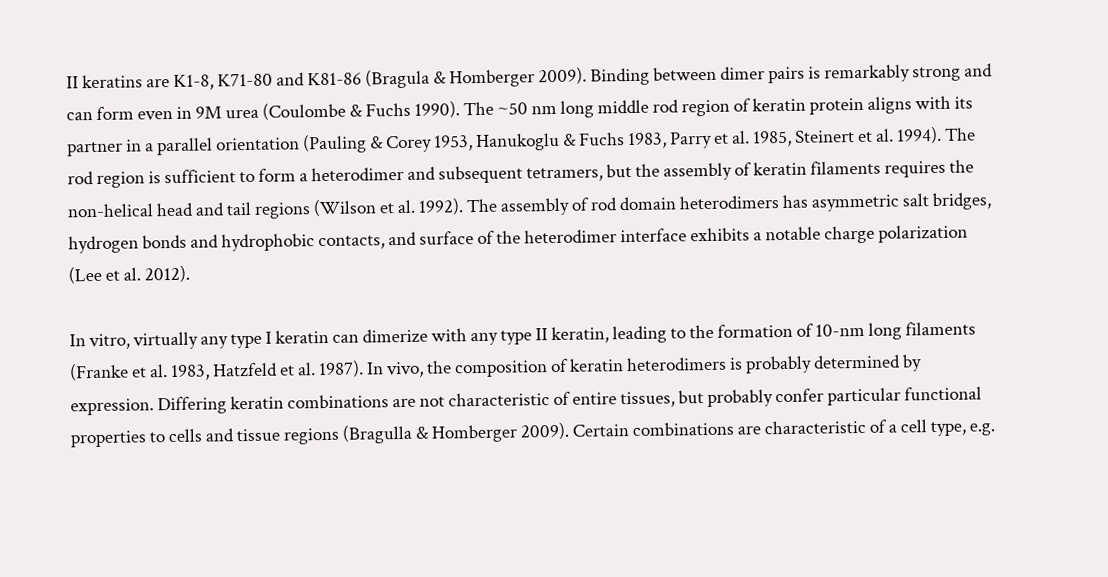II keratins are K1-8, K71-80 and K81-86 (Bragula & Homberger 2009). Binding between dimer pairs is remarkably strong and can form even in 9M urea (Coulombe & Fuchs 1990). The ~50 nm long middle rod region of keratin protein aligns with its partner in a parallel orientation (Pauling & Corey 1953, Hanukoglu & Fuchs 1983, Parry et al. 1985, Steinert et al. 1994). The rod region is sufficient to form a heterodimer and subsequent tetramers, but the assembly of keratin filaments requires the non-helical head and tail regions (Wilson et al. 1992). The assembly of rod domain heterodimers has asymmetric salt bridges, hydrogen bonds and hydrophobic contacts, and surface of the heterodimer interface exhibits a notable charge polarization (Lee et al. 2012).

In vitro, virtually any type I keratin can dimerize with any type II keratin, leading to the formation of 10-nm long filaments (Franke et al. 1983, Hatzfeld et al. 1987). In vivo, the composition of keratin heterodimers is probably determined by expression. Differing keratin combinations are not characteristic of entire tissues, but probably confer particular functional properties to cells and tissue regions (Bragulla & Homberger 2009). Certain combinations are characteristic of a cell type, e.g.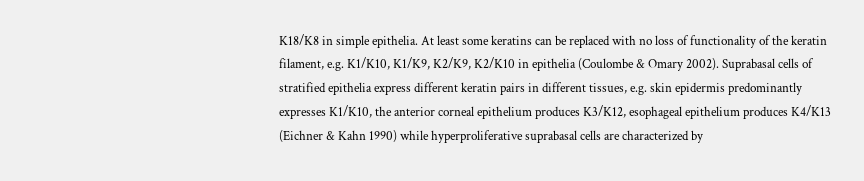K18/K8 in simple epithelia. At least some keratins can be replaced with no loss of functionality of the keratin filament, e.g. K1/K10, K1/K9, K2/K9, K2/K10 in epithelia (Coulombe & Omary 2002). Suprabasal cells of stratified epithelia express different keratin pairs in different tissues, e.g. skin epidermis predominantly expresses K1/K10, the anterior corneal epithelium produces K3/K12, esophageal epithelium produces K4/K13 (Eichner & Kahn 1990) while hyperproliferative suprabasal cells are characterized by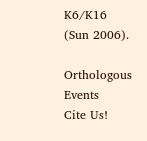K6/K16 (Sun 2006).

Orthologous Events
Cite Us!